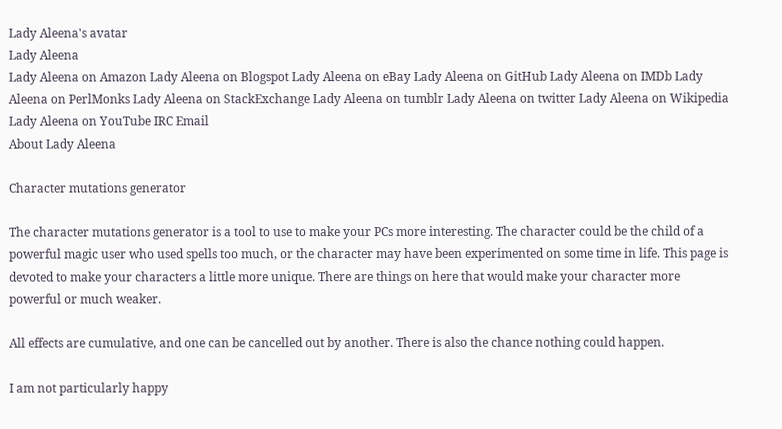Lady Aleena's avatar
Lady Aleena
Lady Aleena on Amazon Lady Aleena on Blogspot Lady Aleena on eBay Lady Aleena on GitHub Lady Aleena on IMDb Lady Aleena on PerlMonks Lady Aleena on StackExchange Lady Aleena on tumblr Lady Aleena on twitter Lady Aleena on Wikipedia Lady Aleena on YouTube IRC Email
About Lady Aleena

Character mutations generator

The character mutations generator is a tool to use to make your PCs more interesting. The character could be the child of a powerful magic user who used spells too much, or the character may have been experimented on some time in life. This page is devoted to make your characters a little more unique. There are things on here that would make your character more powerful or much weaker.

All effects are cumulative, and one can be cancelled out by another. There is also the chance nothing could happen.

I am not particularly happy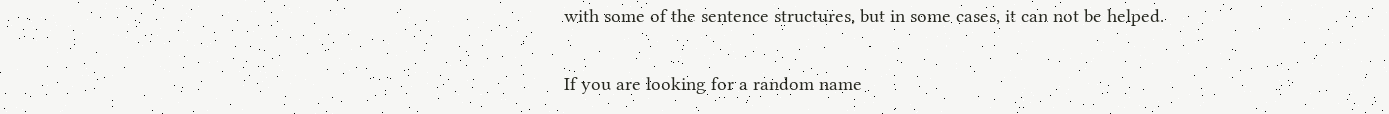with some of the sentence structures, but in some cases, it can not be helped.

If you are looking for a random name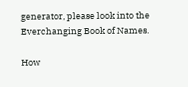generator, please look into the Everchanging Book of Names.

How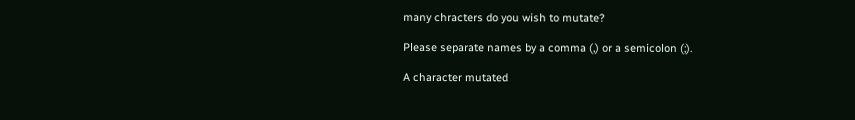many chracters do you wish to mutate?

Please separate names by a comma (,) or a semicolon (;).

A character mutated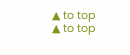▲ to top
▲ to top